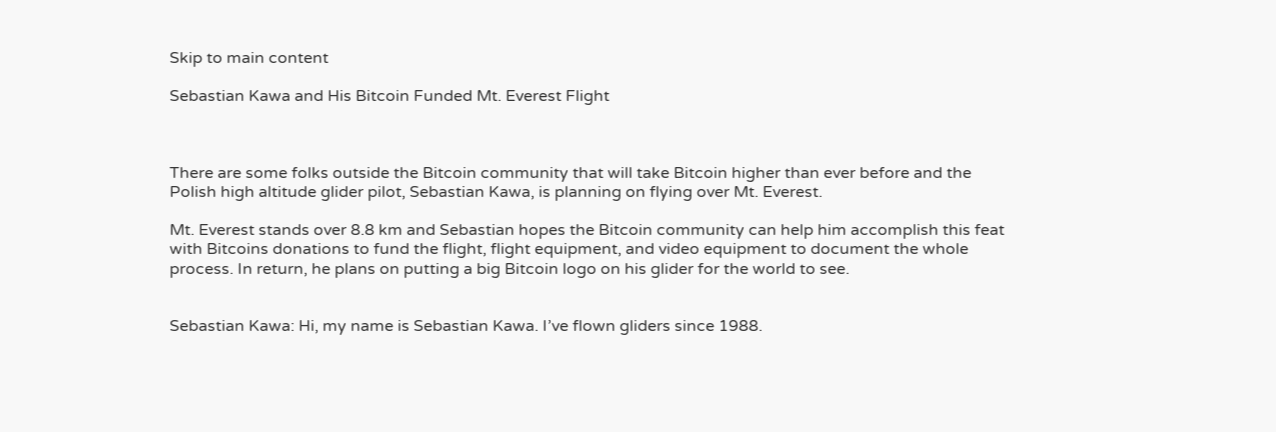Skip to main content

Sebastian Kawa and His Bitcoin Funded Mt. Everest Flight



There are some folks outside the Bitcoin community that will take Bitcoin higher than ever before and the Polish high altitude glider pilot, Sebastian Kawa, is planning on flying over Mt. Everest.

Mt. Everest stands over 8.8 km and Sebastian hopes the Bitcoin community can help him accomplish this feat with Bitcoins donations to fund the flight, flight equipment, and video equipment to document the whole process. In return, he plans on putting a big Bitcoin logo on his glider for the world to see.


Sebastian Kawa: Hi, my name is Sebastian Kawa. I’ve flown gliders since 1988.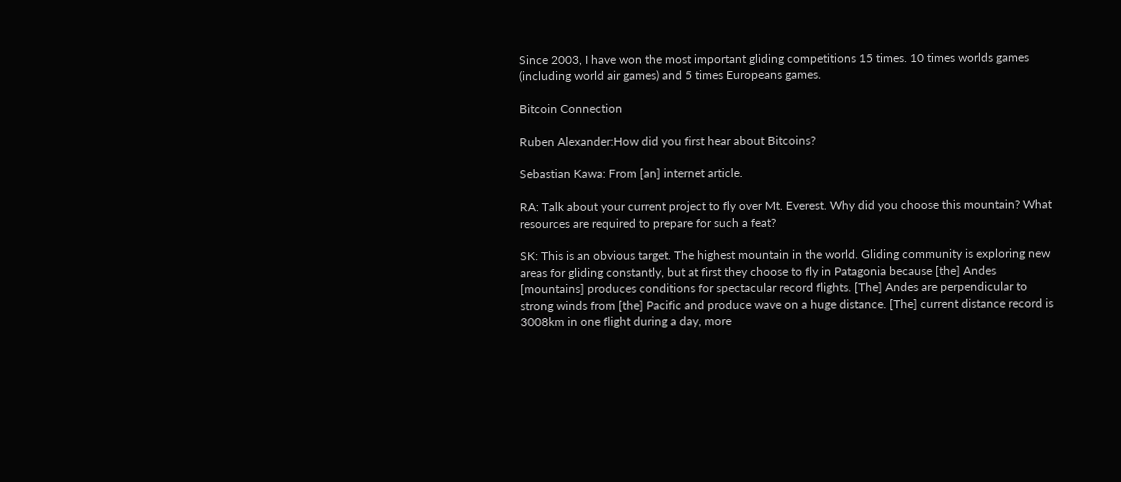Since 2003, I have won the most important gliding competitions 15 times. 10 times worlds games (including world air games) and 5 times Europeans games.

Bitcoin Connection

Ruben Alexander:How did you first hear about Bitcoins?

Sebastian Kawa: From [an] internet article.

RA: Talk about your current project to fly over Mt. Everest. Why did you choose this mountain? What resources are required to prepare for such a feat?

SK: This is an obvious target. The highest mountain in the world. Gliding community is exploring new areas for gliding constantly, but at first they choose to fly in Patagonia because [the] Andes [mountains] produces conditions for spectacular record flights. [The] Andes are perpendicular to strong winds from [the] Pacific and produce wave on a huge distance. [The] current distance record is 3008km in one flight during a day, more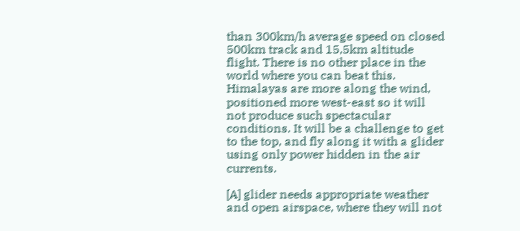than 300km/h average speed on closed 500km track and 15,5km altitude flight. There is no other place in the world where you can beat this. Himalayas are more along the wind, positioned more west-east so it will not produce such spectacular conditions. It will be a challenge to get to the top, and fly along it with a glider using only power hidden in the air currents.

[A] glider needs appropriate weather and open airspace, where they will not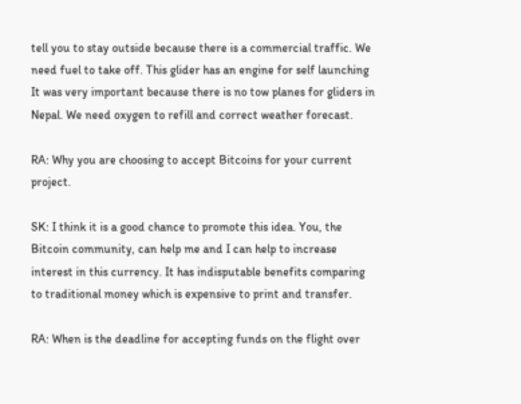tell you to stay outside because there is a commercial traffic. We need fuel to take off. This glider has an engine for self launching It was very important because there is no tow planes for gliders in Nepal. We need oxygen to refill and correct weather forecast.

RA: Why you are choosing to accept Bitcoins for your current project.

SK: I think it is a good chance to promote this idea. You, the Bitcoin community, can help me and I can help to increase interest in this currency. It has indisputable benefits comparing to traditional money which is expensive to print and transfer.

RA: When is the deadline for accepting funds on the flight over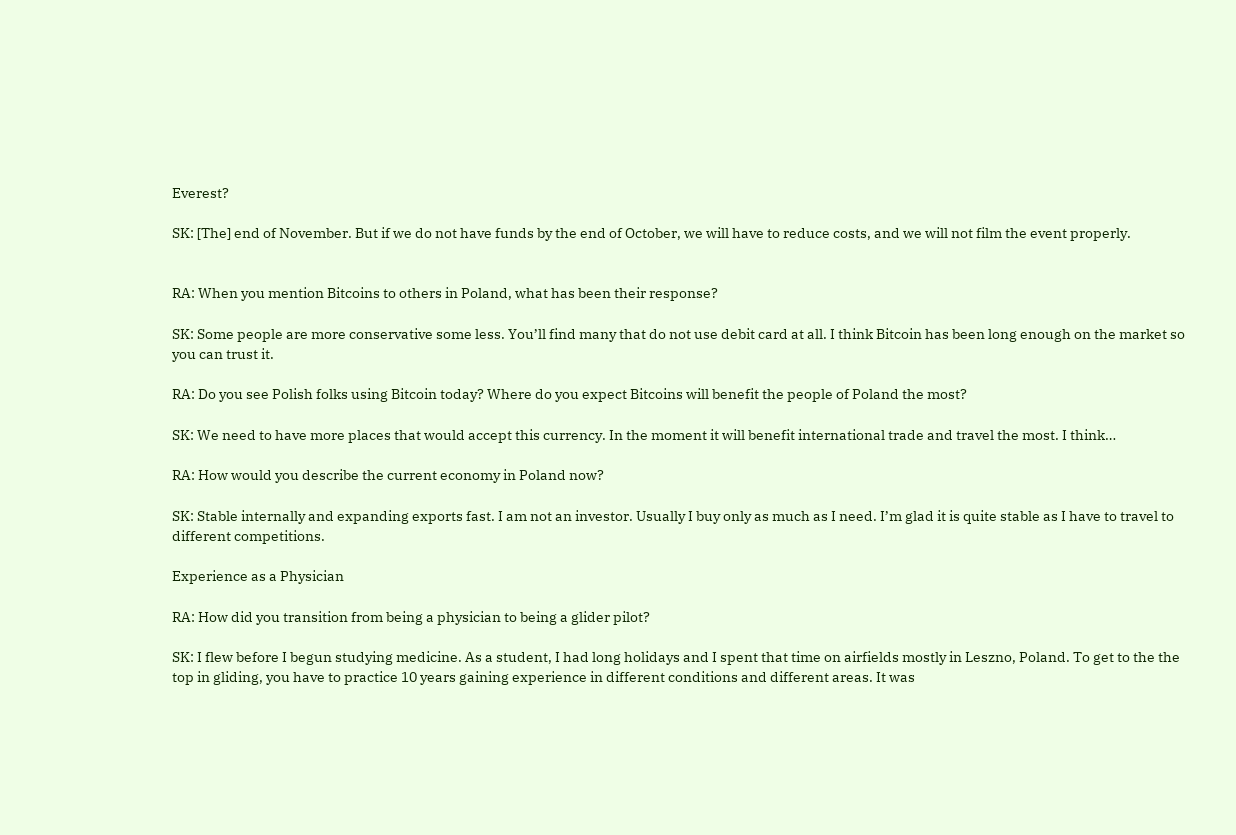Everest?

SK: [The] end of November. But if we do not have funds by the end of October, we will have to reduce costs, and we will not film the event properly.


RA: When you mention Bitcoins to others in Poland, what has been their response?

SK: Some people are more conservative some less. You’ll find many that do not use debit card at all. I think Bitcoin has been long enough on the market so you can trust it.

RA: Do you see Polish folks using Bitcoin today? Where do you expect Bitcoins will benefit the people of Poland the most?

SK: We need to have more places that would accept this currency. In the moment it will benefit international trade and travel the most. I think…

RA: How would you describe the current economy in Poland now?

SK: Stable internally and expanding exports fast. I am not an investor. Usually I buy only as much as I need. I’m glad it is quite stable as I have to travel to different competitions.

Experience as a Physician

RA: How did you transition from being a physician to being a glider pilot?

SK: I flew before I begun studying medicine. As a student, I had long holidays and I spent that time on airfields mostly in Leszno, Poland. To get to the the top in gliding, you have to practice 10 years gaining experience in different conditions and different areas. It was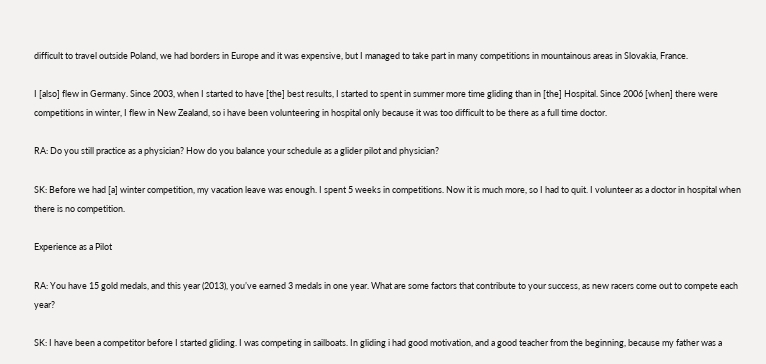difficult to travel outside Poland, we had borders in Europe and it was expensive, but I managed to take part in many competitions in mountainous areas in Slovakia, France.

I [also] flew in Germany. Since 2003, when I started to have [the] best results, I started to spent in summer more time gliding than in [the] Hospital. Since 2006 [when] there were competitions in winter, I flew in New Zealand, so i have been volunteering in hospital only because it was too difficult to be there as a full time doctor.

RA: Do you still practice as a physician? How do you balance your schedule as a glider pilot and physician?

SK: Before we had [a] winter competition, my vacation leave was enough. I spent 5 weeks in competitions. Now it is much more, so I had to quit. I volunteer as a doctor in hospital when there is no competition.

Experience as a Pilot

RA: You have 15 gold medals, and this year (2013), you’ve earned 3 medals in one year. What are some factors that contribute to your success, as new racers come out to compete each year?

SK: I have been a competitor before I started gliding. I was competing in sailboats. In gliding i had good motivation, and a good teacher from the beginning, because my father was a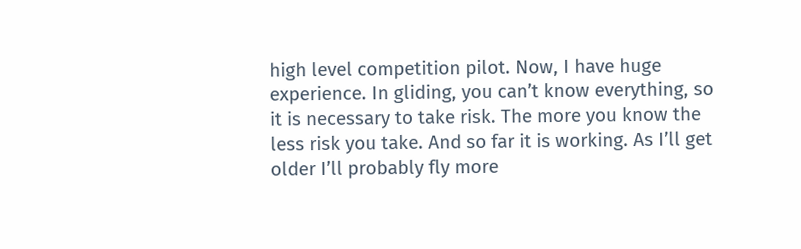high level competition pilot. Now, I have huge experience. In gliding, you can’t know everything, so it is necessary to take risk. The more you know the less risk you take. And so far it is working. As I’ll get older I’ll probably fly more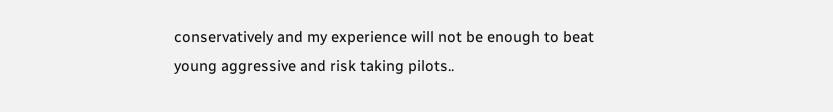conservatively and my experience will not be enough to beat young aggressive and risk taking pilots..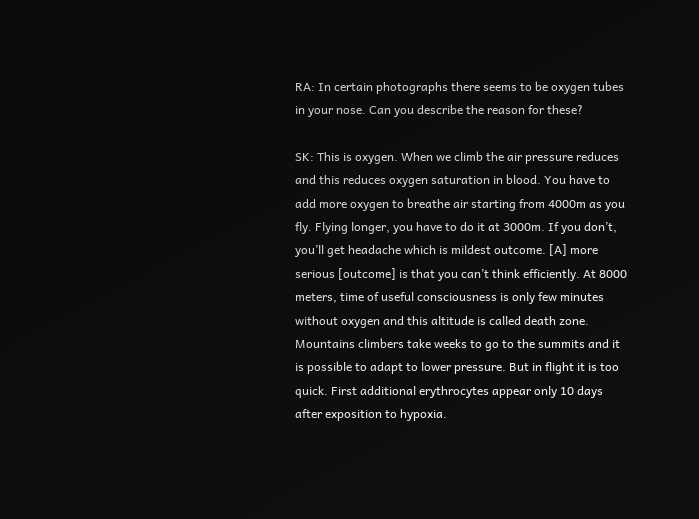RA: In certain photographs there seems to be oxygen tubes in your nose. Can you describe the reason for these?

SK: This is oxygen. When we climb the air pressure reduces and this reduces oxygen saturation in blood. You have to add more oxygen to breathe air starting from 4000m as you fly. Flying longer, you have to do it at 3000m. If you don’t, you’ll get headache which is mildest outcome. [A] more serious [outcome] is that you can’t think efficiently. At 8000 meters, time of useful consciousness is only few minutes without oxygen and this altitude is called death zone. Mountains climbers take weeks to go to the summits and it is possible to adapt to lower pressure. But in flight it is too quick. First additional erythrocytes appear only 10 days after exposition to hypoxia.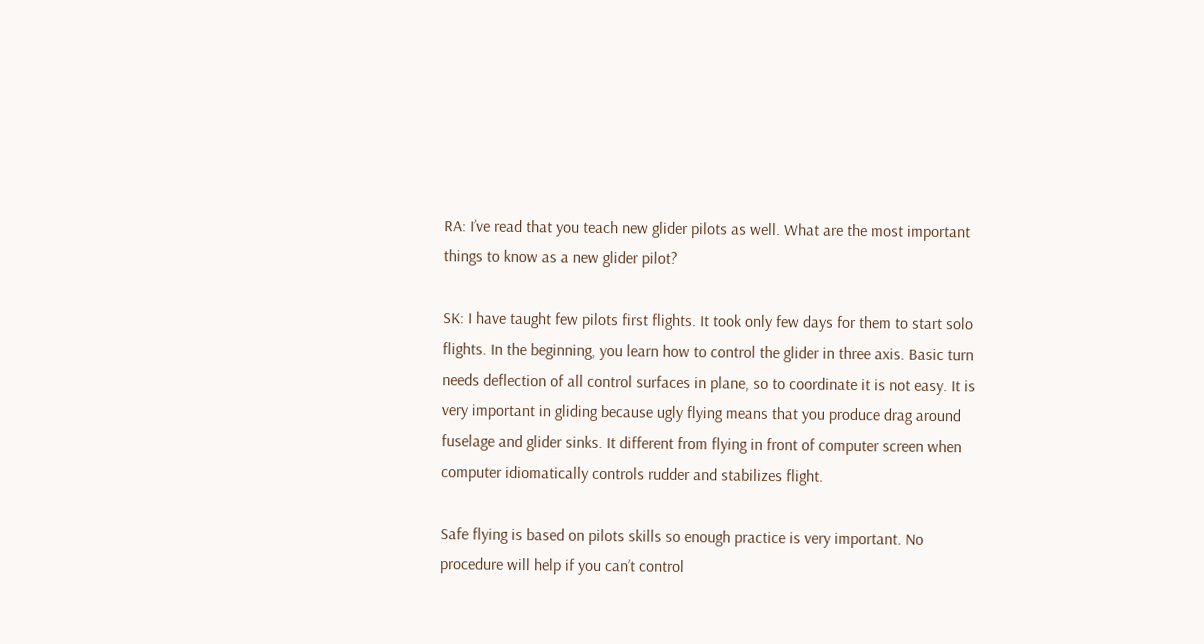RA: I’ve read that you teach new glider pilots as well. What are the most important things to know as a new glider pilot?

SK: I have taught few pilots first flights. It took only few days for them to start solo flights. In the beginning, you learn how to control the glider in three axis. Basic turn needs deflection of all control surfaces in plane, so to coordinate it is not easy. It is very important in gliding because ugly flying means that you produce drag around fuselage and glider sinks. It different from flying in front of computer screen when computer idiomatically controls rudder and stabilizes flight.

Safe flying is based on pilots skills so enough practice is very important. No procedure will help if you can’t control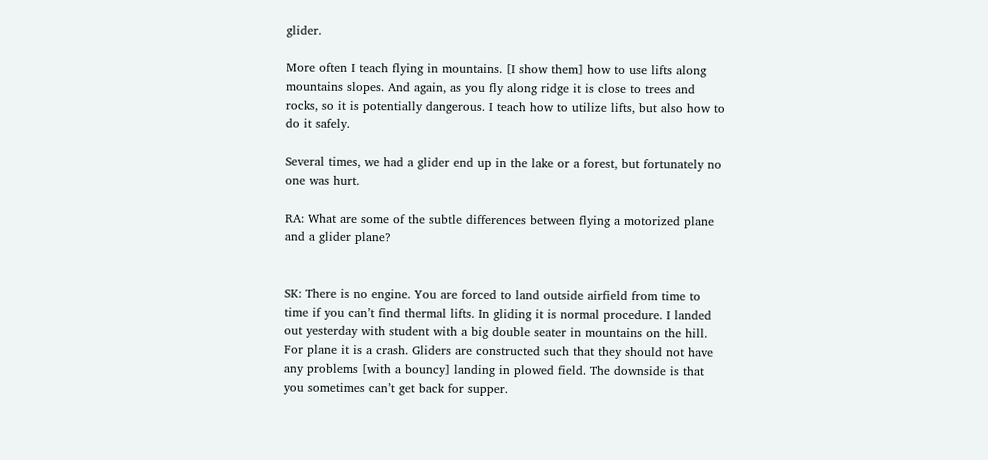glider.

More often I teach flying in mountains. [I show them] how to use lifts along mountains slopes. And again, as you fly along ridge it is close to trees and rocks, so it is potentially dangerous. I teach how to utilize lifts, but also how to do it safely.

Several times, we had a glider end up in the lake or a forest, but fortunately no one was hurt.

RA: What are some of the subtle differences between flying a motorized plane and a glider plane?


SK: There is no engine. You are forced to land outside airfield from time to time if you can’t find thermal lifts. In gliding it is normal procedure. I landed out yesterday with student with a big double seater in mountains on the hill. For plane it is a crash. Gliders are constructed such that they should not have any problems [with a bouncy] landing in plowed field. The downside is that you sometimes can’t get back for supper.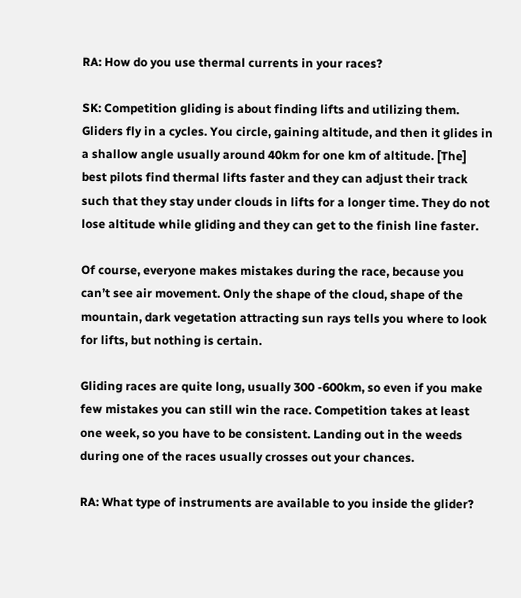RA: How do you use thermal currents in your races?

SK: Competition gliding is about finding lifts and utilizing them. Gliders fly in a cycles. You circle, gaining altitude, and then it glides in a shallow angle usually around 40km for one km of altitude. [The] best pilots find thermal lifts faster and they can adjust their track such that they stay under clouds in lifts for a longer time. They do not lose altitude while gliding and they can get to the finish line faster.

Of course, everyone makes mistakes during the race, because you can’t see air movement. Only the shape of the cloud, shape of the mountain, dark vegetation attracting sun rays tells you where to look for lifts, but nothing is certain.

Gliding races are quite long, usually 300 -600km, so even if you make few mistakes you can still win the race. Competition takes at least one week, so you have to be consistent. Landing out in the weeds during one of the races usually crosses out your chances.

RA: What type of instruments are available to you inside the glider?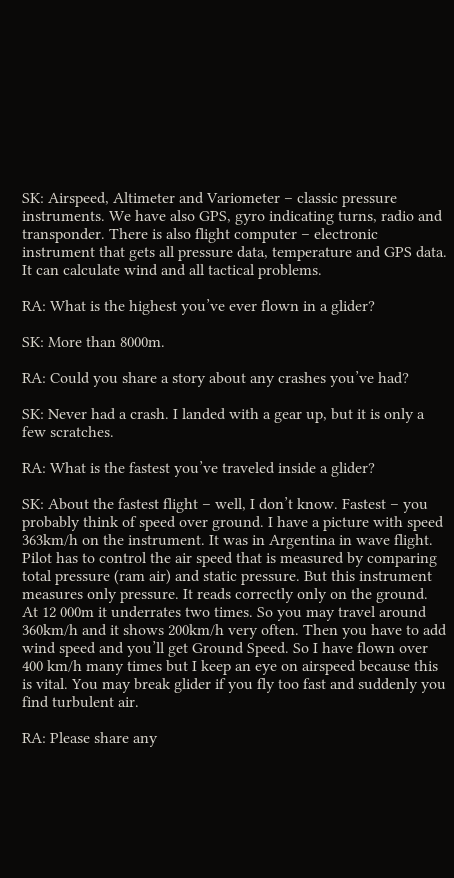SK: Airspeed, Altimeter and Variometer – classic pressure instruments. We have also GPS, gyro indicating turns, radio and transponder. There is also flight computer – electronic instrument that gets all pressure data, temperature and GPS data. It can calculate wind and all tactical problems.

RA: What is the highest you’ve ever flown in a glider?

SK: More than 8000m.

RA: Could you share a story about any crashes you’ve had?

SK: Never had a crash. I landed with a gear up, but it is only a few scratches.

RA: What is the fastest you’ve traveled inside a glider?

SK: About the fastest flight – well, I don’t know. Fastest – you probably think of speed over ground. I have a picture with speed 363km/h on the instrument. It was in Argentina in wave flight. Pilot has to control the air speed that is measured by comparing total pressure (ram air) and static pressure. But this instrument measures only pressure. It reads correctly only on the ground. At 12 000m it underrates two times. So you may travel around 360km/h and it shows 200km/h very often. Then you have to add wind speed and you’ll get Ground Speed. So I have flown over 400 km/h many times but I keep an eye on airspeed because this is vital. You may break glider if you fly too fast and suddenly you find turbulent air.

RA: Please share any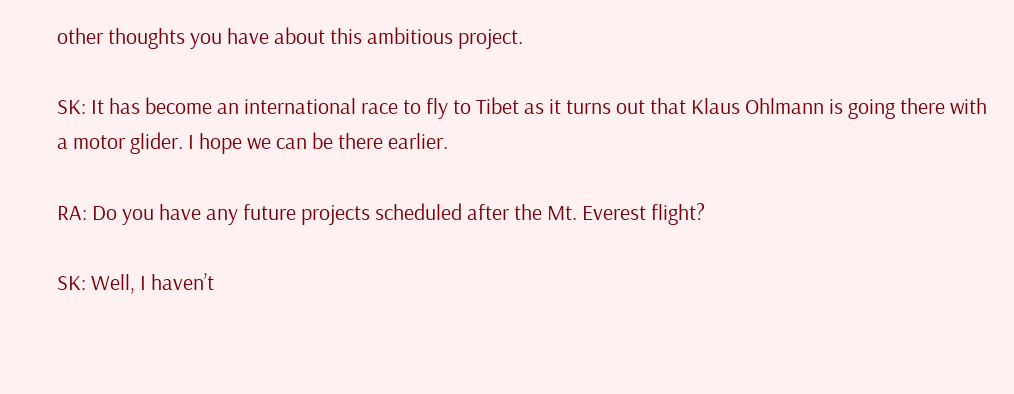other thoughts you have about this ambitious project.

SK: It has become an international race to fly to Tibet as it turns out that Klaus Ohlmann is going there with a motor glider. I hope we can be there earlier.

RA: Do you have any future projects scheduled after the Mt. Everest flight?

SK: Well, I haven’t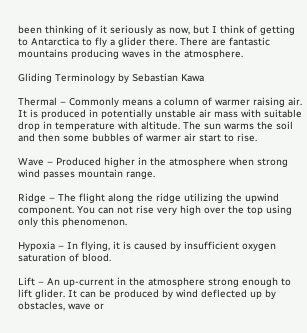been thinking of it seriously as now, but I think of getting to Antarctica to fly a glider there. There are fantastic mountains producing waves in the atmosphere.

Gliding Terminology by Sebastian Kawa

Thermal – Commonly means a column of warmer raising air. It is produced in potentially unstable air mass with suitable drop in temperature with altitude. The sun warms the soil and then some bubbles of warmer air start to rise.

Wave – Produced higher in the atmosphere when strong wind passes mountain range.

Ridge – The flight along the ridge utilizing the upwind component. You can not rise very high over the top using only this phenomenon.

Hypoxia – In flying, it is caused by insufficient oxygen saturation of blood.

Lift – An up-current in the atmosphere strong enough to lift glider. It can be produced by wind deflected up by obstacles, wave or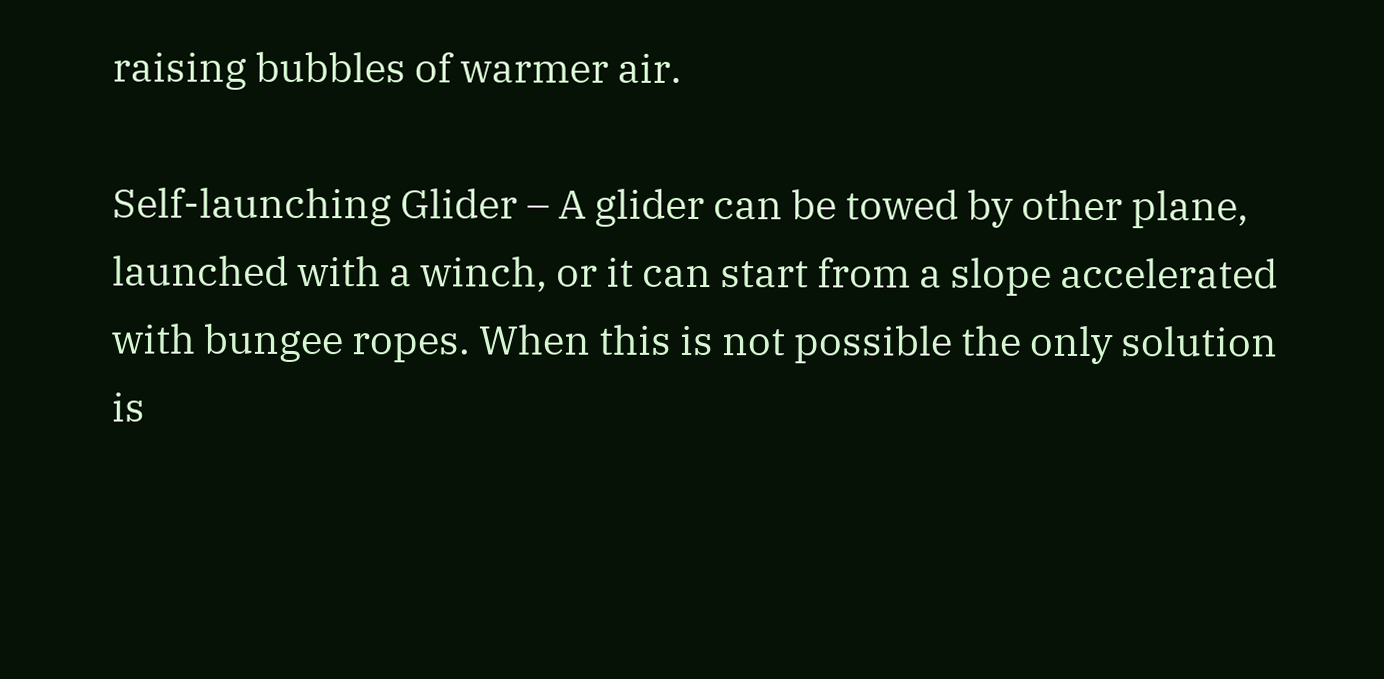raising bubbles of warmer air.

Self-launching Glider – A glider can be towed by other plane, launched with a winch, or it can start from a slope accelerated with bungee ropes. When this is not possible the only solution is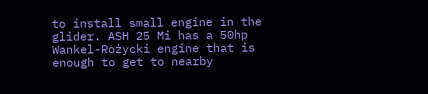to install small engine in the glider. ASH 25 Mi has a 50hp Wankel-Rożycki engine that is enough to get to nearby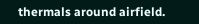thermals around airfield.